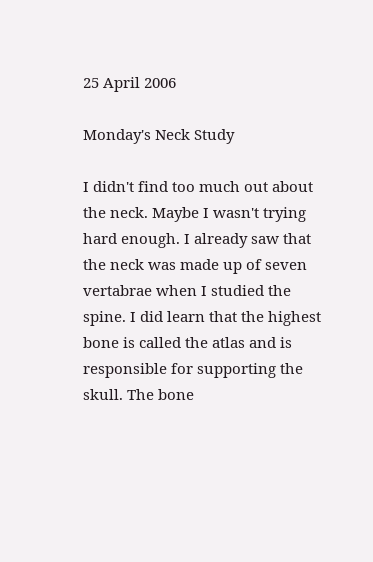25 April 2006

Monday's Neck Study

I didn't find too much out about the neck. Maybe I wasn't trying hard enough. I already saw that the neck was made up of seven vertabrae when I studied the spine. I did learn that the highest bone is called the atlas and is responsible for supporting the skull. The bone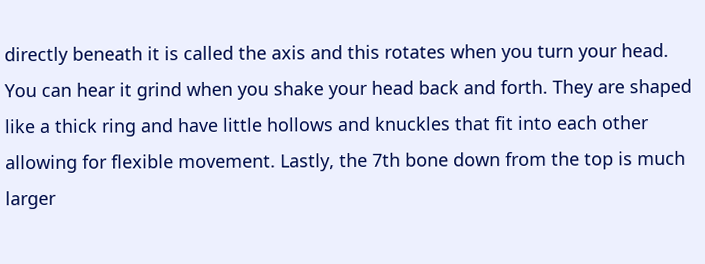directly beneath it is called the axis and this rotates when you turn your head. You can hear it grind when you shake your head back and forth. They are shaped like a thick ring and have little hollows and knuckles that fit into each other allowing for flexible movement. Lastly, the 7th bone down from the top is much larger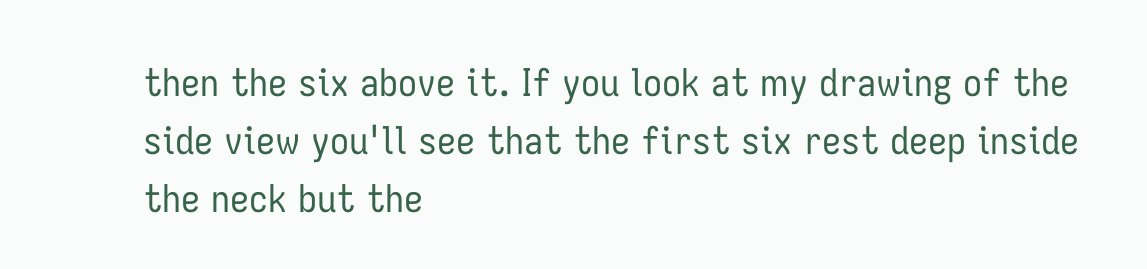then the six above it. If you look at my drawing of the side view you'll see that the first six rest deep inside the neck but the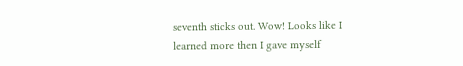seventh sticks out. Wow! Looks like I learned more then I gave myself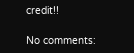credit!!

No comments: